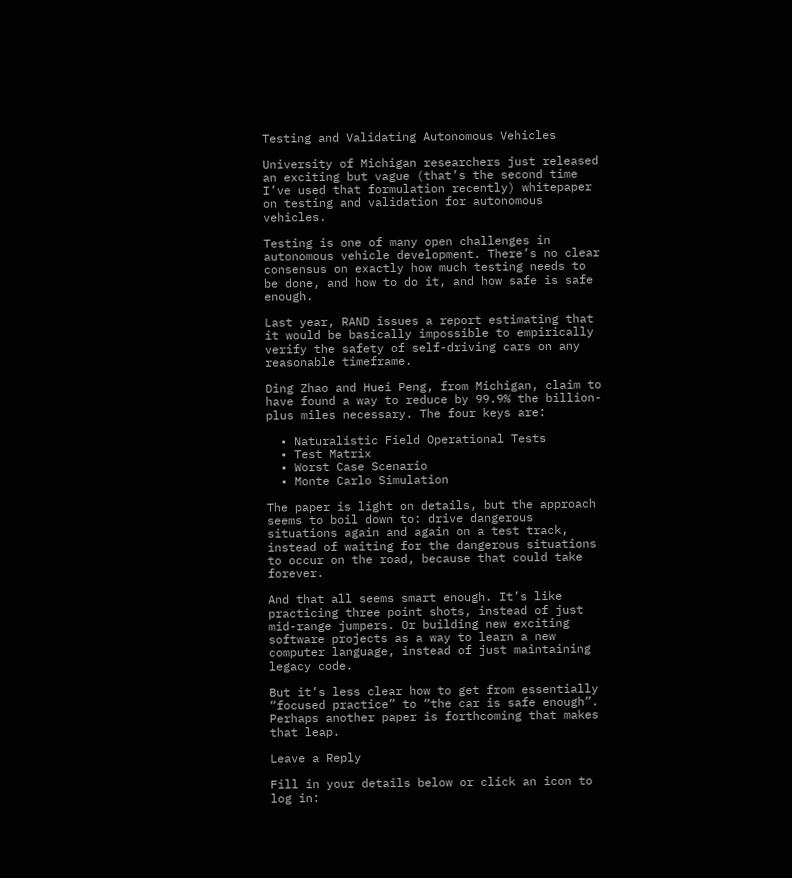Testing and Validating Autonomous Vehicles

University of Michigan researchers just released an exciting but vague (that’s the second time I’ve used that formulation recently) whitepaper on testing and validation for autonomous vehicles.

Testing is one of many open challenges in autonomous vehicle development. There’s no clear consensus on exactly how much testing needs to be done, and how to do it, and how safe is safe enough.

Last year, RAND issues a report estimating that it would be basically impossible to empirically verify the safety of self-driving cars on any reasonable timeframe.

Ding Zhao and Huei Peng, from Michigan, claim to have found a way to reduce by 99.9% the billion-plus miles necessary. The four keys are:

  • Naturalistic Field Operational Tests
  • Test Matrix
  • Worst Case Scenario
  • Monte Carlo Simulation

The paper is light on details, but the approach seems to boil down to: drive dangerous situations again and again on a test track, instead of waiting for the dangerous situations to occur on the road, because that could take forever.

And that all seems smart enough. It’s like practicing three point shots, instead of just mid-range jumpers. Or building new exciting software projects as a way to learn a new computer language, instead of just maintaining legacy code.

But it’s less clear how to get from essentially “focused practice” to “the car is safe enough”. Perhaps another paper is forthcoming that makes that leap.

Leave a Reply

Fill in your details below or click an icon to log in: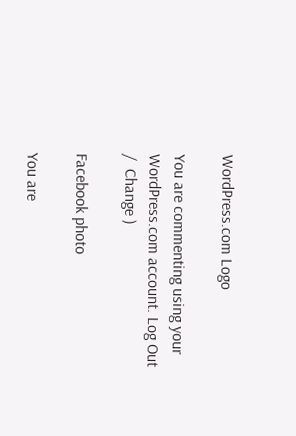WordPress.com Logo

You are commenting using your WordPress.com account. Log Out /  Change )

Facebook photo

You are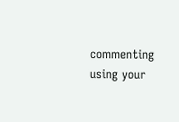commenting using your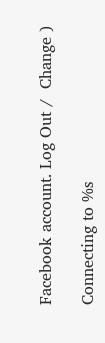Facebook account. Log Out /  Change )

Connecting to %s